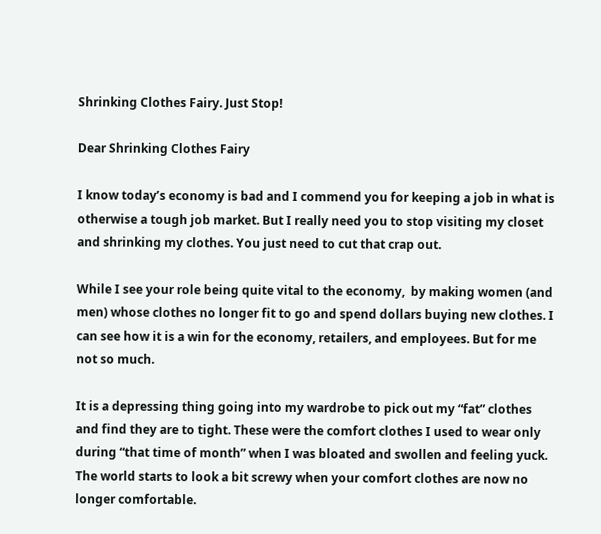Shrinking Clothes Fairy. Just Stop!

Dear Shrinking Clothes Fairy

I know today’s economy is bad and I commend you for keeping a job in what is otherwise a tough job market. But I really need you to stop visiting my closet and shrinking my clothes. You just need to cut that crap out.

While I see your role being quite vital to the economy,  by making women (and men) whose clothes no longer fit to go and spend dollars buying new clothes. I can see how it is a win for the economy, retailers, and employees. But for me not so much.

It is a depressing thing going into my wardrobe to pick out my “fat” clothes and find they are to tight. These were the comfort clothes I used to wear only during “that time of month” when I was bloated and swollen and feeling yuck. The world starts to look a bit screwy when your comfort clothes are now no longer comfortable.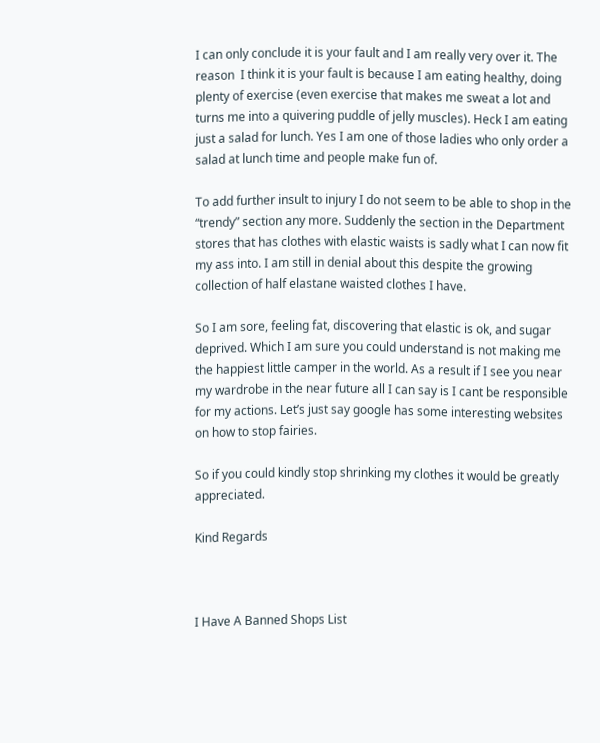I can only conclude it is your fault and I am really very over it. The reason  I think it is your fault is because I am eating healthy, doing plenty of exercise (even exercise that makes me sweat a lot and turns me into a quivering puddle of jelly muscles). Heck I am eating just a salad for lunch. Yes I am one of those ladies who only order a salad at lunch time and people make fun of.

To add further insult to injury I do not seem to be able to shop in the “trendy” section any more. Suddenly the section in the Department stores that has clothes with elastic waists is sadly what I can now fit my ass into. I am still in denial about this despite the growing collection of half elastane waisted clothes I have.

So I am sore, feeling fat, discovering that elastic is ok, and sugar deprived. Which I am sure you could understand is not making me the happiest little camper in the world. As a result if I see you near my wardrobe in the near future all I can say is I cant be responsible for my actions. Let’s just say google has some interesting websites on how to stop fairies.

So if you could kindly stop shrinking my clothes it would be greatly appreciated.

Kind Regards



I Have A Banned Shops List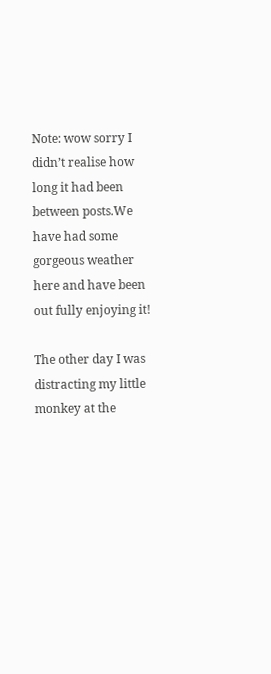Note: wow sorry I didn’t realise how long it had been between posts.We have had some gorgeous weather here and have been out fully enjoying it!

The other day I was distracting my little monkey at the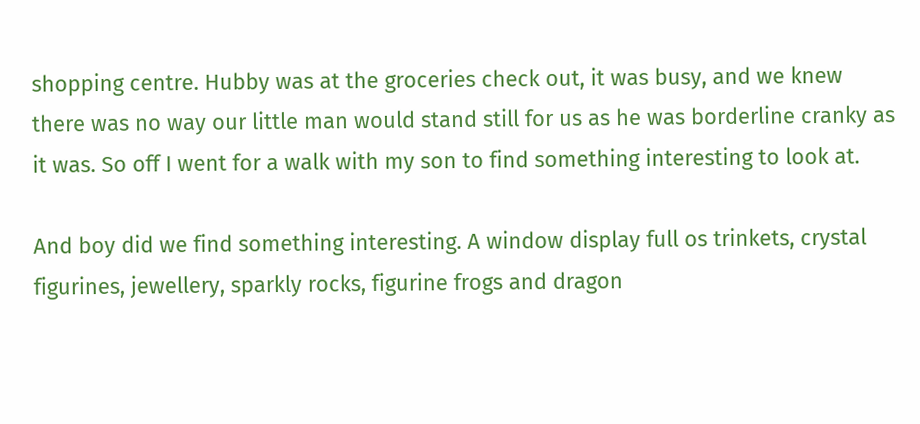shopping centre. Hubby was at the groceries check out, it was busy, and we knew there was no way our little man would stand still for us as he was borderline cranky as it was. So off I went for a walk with my son to find something interesting to look at.

And boy did we find something interesting. A window display full os trinkets, crystal figurines, jewellery, sparkly rocks, figurine frogs and dragon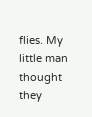flies. My little man thought they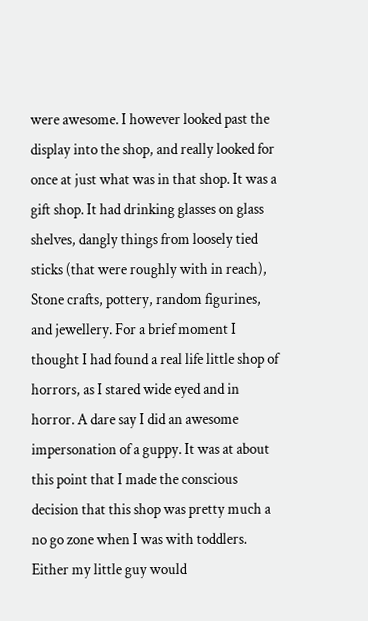were awesome. I however looked past the display into the shop, and really looked for once at just what was in that shop. It was a gift shop. It had drinking glasses on glass shelves, dangly things from loosely tied sticks (that were roughly with in reach), Stone crafts, pottery, random figurines, and jewellery. For a brief moment I thought I had found a real life little shop of horrors, as I stared wide eyed and in horror. A dare say I did an awesome impersonation of a guppy. It was at about this point that I made the conscious decision that this shop was pretty much a no go zone when I was with toddlers. Either my little guy would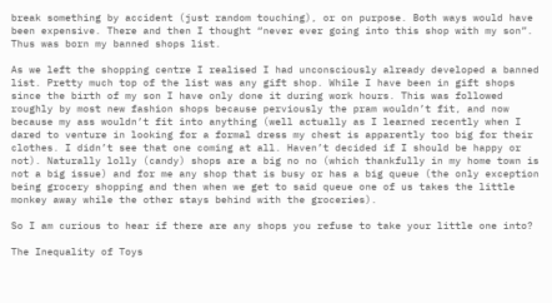break something by accident (just random touching), or on purpose. Both ways would have been expensive. There and then I thought “never ever going into this shop with my son”. Thus was born my banned shops list.

As we left the shopping centre I realised I had unconsciously already developed a banned list. Pretty much top of the list was any gift shop. While I have been in gift shops since the birth of my son I have only done it during work hours. This was followed roughly by most new fashion shops because perviously the pram wouldn’t fit, and now because my ass wouldn’t fit into anything (well actually as I learned recently when I dared to venture in looking for a formal dress my chest is apparently too big for their clothes. I didn’t see that one coming at all. Haven’t decided if I should be happy or not). Naturally lolly (candy) shops are a big no no (which thankfully in my home town is not a big issue) and for me any shop that is busy or has a big queue (the only exception being grocery shopping and then when we get to said queue one of us takes the little monkey away while the other stays behind with the groceries).

So I am curious to hear if there are any shops you refuse to take your little one into?

The Inequality of Toys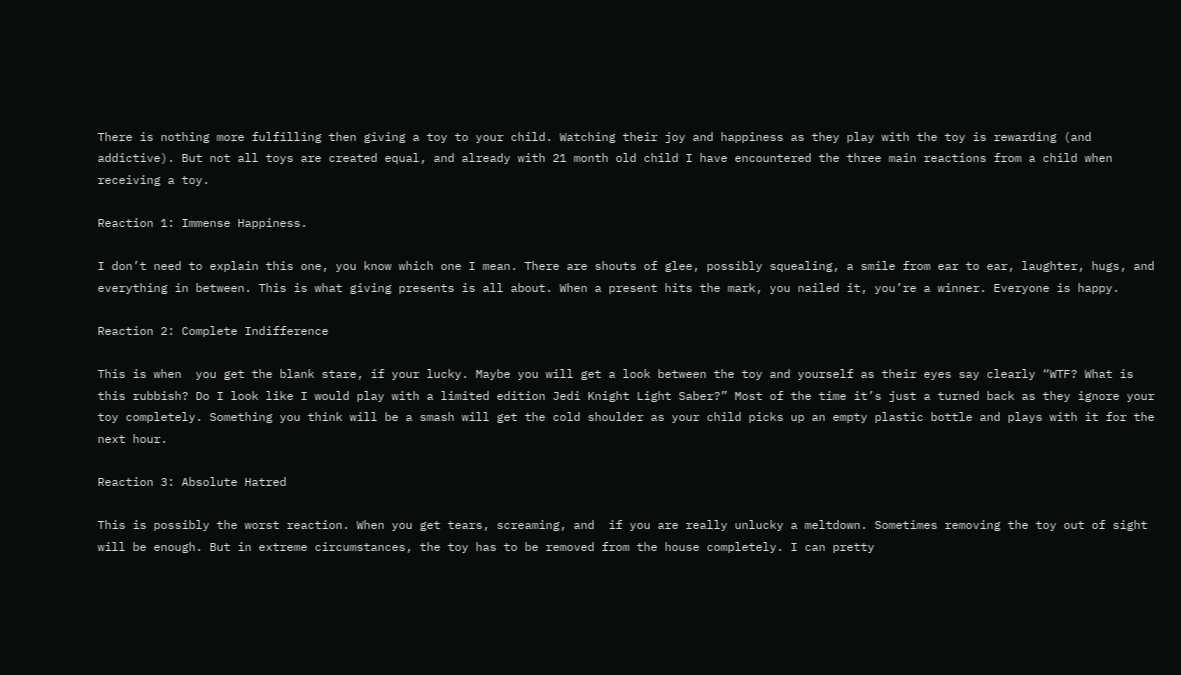There is nothing more fulfilling then giving a toy to your child. Watching their joy and happiness as they play with the toy is rewarding (and addictive). But not all toys are created equal, and already with 21 month old child I have encountered the three main reactions from a child when receiving a toy.

Reaction 1: Immense Happiness.

I don’t need to explain this one, you know which one I mean. There are shouts of glee, possibly squealing, a smile from ear to ear, laughter, hugs, and everything in between. This is what giving presents is all about. When a present hits the mark, you nailed it, you’re a winner. Everyone is happy.

Reaction 2: Complete Indifference

This is when  you get the blank stare, if your lucky. Maybe you will get a look between the toy and yourself as their eyes say clearly “WTF? What is this rubbish? Do I look like I would play with a limited edition Jedi Knight Light Saber?” Most of the time it’s just a turned back as they ignore your toy completely. Something you think will be a smash will get the cold shoulder as your child picks up an empty plastic bottle and plays with it for the next hour.

Reaction 3: Absolute Hatred

This is possibly the worst reaction. When you get tears, screaming, and  if you are really unlucky a meltdown. Sometimes removing the toy out of sight will be enough. But in extreme circumstances, the toy has to be removed from the house completely. I can pretty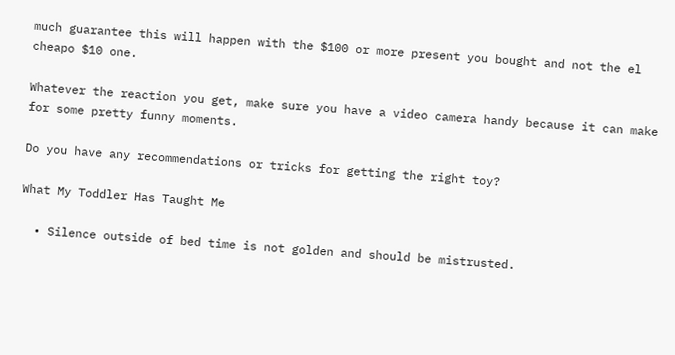much guarantee this will happen with the $100 or more present you bought and not the el cheapo $10 one.

Whatever the reaction you get, make sure you have a video camera handy because it can make for some pretty funny moments.

Do you have any recommendations or tricks for getting the right toy?

What My Toddler Has Taught Me

  • Silence outside of bed time is not golden and should be mistrusted.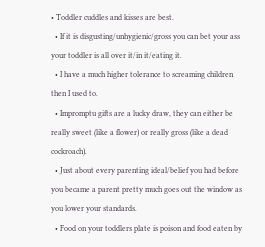• Toddler cuddles and kisses are best.
  • If it is disgusting/unhygienic/gross you can bet your ass your toddler is all over it/in it/eating it.
  • I have a much higher tolerance to screaming children then I used to.
  • Impromptu gifts are a lucky draw, they can either be really sweet (like a flower) or really gross (like a dead cockroach).
  • Just about every parenting ideal/belief you had before you became a parent pretty much goes out the window as you lower your standards.
  • Food on your toddlers plate is poison and food eaten by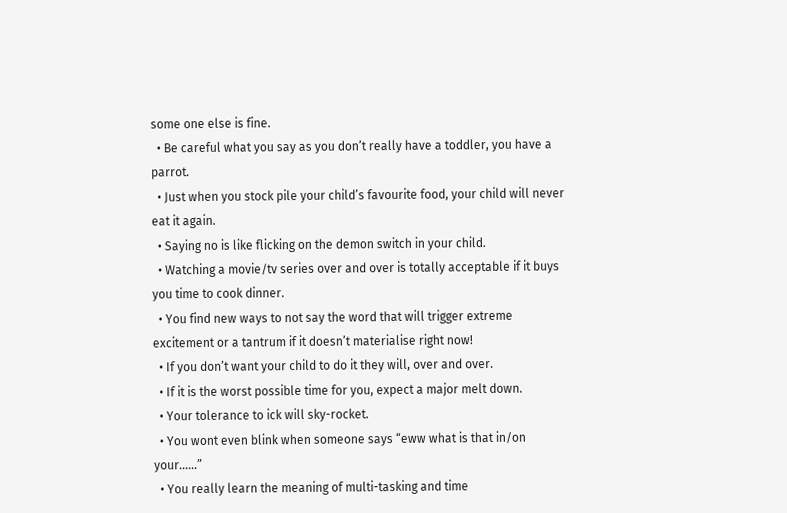some one else is fine.
  • Be careful what you say as you don’t really have a toddler, you have a parrot.
  • Just when you stock pile your child’s favourite food, your child will never eat it again.
  • Saying no is like flicking on the demon switch in your child.
  • Watching a movie/tv series over and over is totally acceptable if it buys you time to cook dinner.
  • You find new ways to not say the word that will trigger extreme excitement or a tantrum if it doesn’t materialise right now!
  • If you don’t want your child to do it they will, over and over.
  • If it is the worst possible time for you, expect a major melt down.
  • Your tolerance to ick will sky-rocket.
  • You wont even blink when someone says “eww what is that in/on your……”
  • You really learn the meaning of multi-tasking and time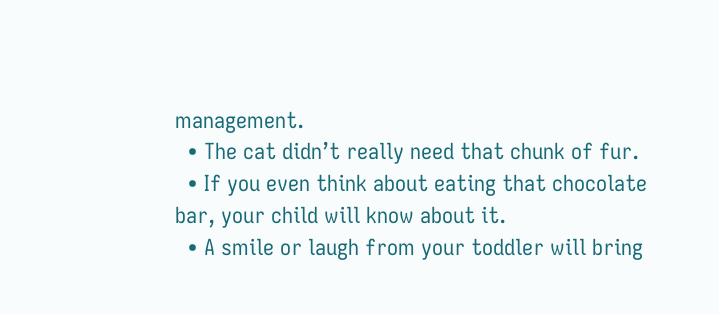management.
  • The cat didn’t really need that chunk of fur.
  • If you even think about eating that chocolate bar, your child will know about it.
  • A smile or laugh from your toddler will bring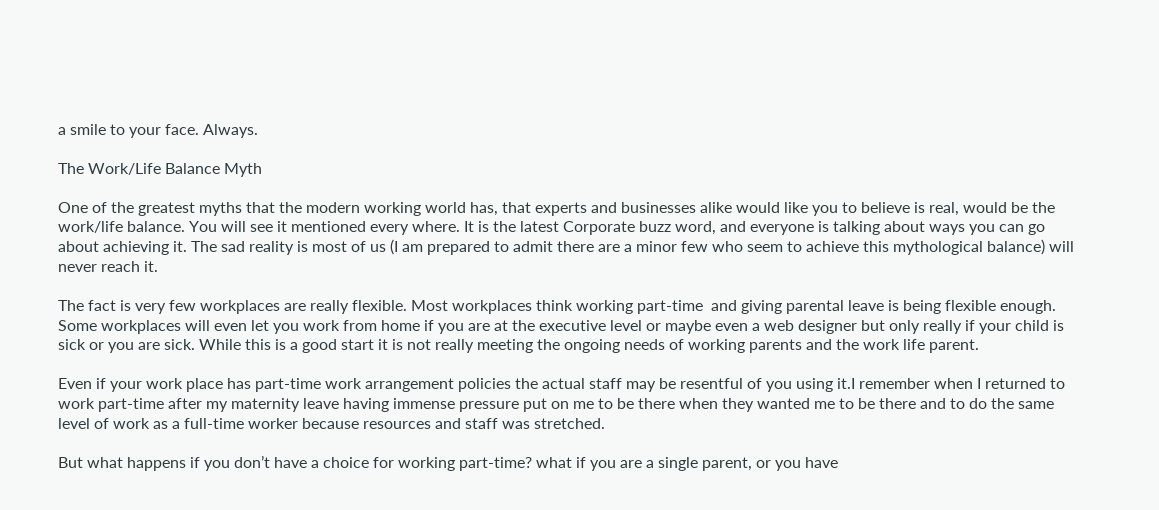a smile to your face. Always.

The Work/Life Balance Myth

One of the greatest myths that the modern working world has, that experts and businesses alike would like you to believe is real, would be the work/life balance. You will see it mentioned every where. It is the latest Corporate buzz word, and everyone is talking about ways you can go about achieving it. The sad reality is most of us (I am prepared to admit there are a minor few who seem to achieve this mythological balance) will never reach it.

The fact is very few workplaces are really flexible. Most workplaces think working part-time  and giving parental leave is being flexible enough. Some workplaces will even let you work from home if you are at the executive level or maybe even a web designer but only really if your child is sick or you are sick. While this is a good start it is not really meeting the ongoing needs of working parents and the work life parent.

Even if your work place has part-time work arrangement policies the actual staff may be resentful of you using it.I remember when I returned to work part-time after my maternity leave having immense pressure put on me to be there when they wanted me to be there and to do the same level of work as a full-time worker because resources and staff was stretched.

But what happens if you don’t have a choice for working part-time? what if you are a single parent, or you have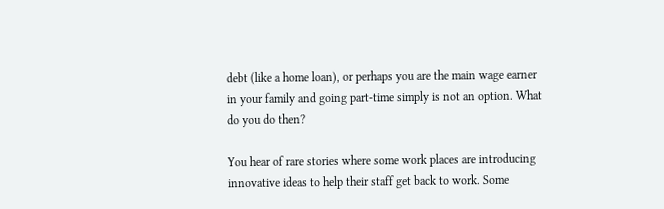debt (like a home loan), or perhaps you are the main wage earner in your family and going part-time simply is not an option. What do you do then?

You hear of rare stories where some work places are introducing innovative ideas to help their staff get back to work. Some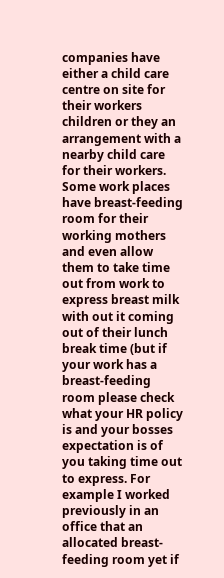companies have either a child care centre on site for their workers children or they an arrangement with a nearby child care for their workers. Some work places have breast-feeding room for their working mothers and even allow them to take time out from work to express breast milk with out it coming out of their lunch break time (but if your work has a breast-feeding room please check what your HR policy is and your bosses expectation is of you taking time out to express. For example I worked previously in an office that an allocated breast-feeding room yet if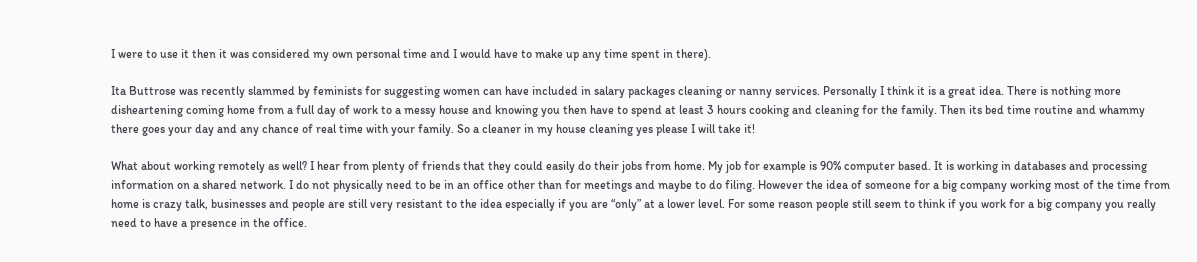I were to use it then it was considered my own personal time and I would have to make up any time spent in there).

Ita Buttrose was recently slammed by feminists for suggesting women can have included in salary packages cleaning or nanny services. Personally I think it is a great idea. There is nothing more disheartening coming home from a full day of work to a messy house and knowing you then have to spend at least 3 hours cooking and cleaning for the family. Then its bed time routine and whammy there goes your day and any chance of real time with your family. So a cleaner in my house cleaning yes please I will take it!

What about working remotely as well? I hear from plenty of friends that they could easily do their jobs from home. My job for example is 90% computer based. It is working in databases and processing information on a shared network. I do not physically need to be in an office other than for meetings and maybe to do filing. However the idea of someone for a big company working most of the time from home is crazy talk, businesses and people are still very resistant to the idea especially if you are “only” at a lower level. For some reason people still seem to think if you work for a big company you really need to have a presence in the office.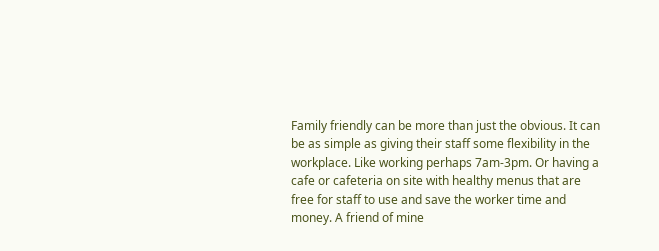Family friendly can be more than just the obvious. It can be as simple as giving their staff some flexibility in the workplace. Like working perhaps 7am-3pm. Or having a cafe or cafeteria on site with healthy menus that are free for staff to use and save the worker time and money. A friend of mine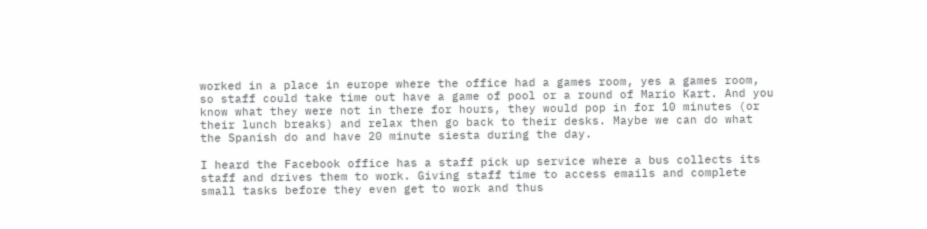worked in a place in europe where the office had a games room, yes a games room, so staff could take time out have a game of pool or a round of Mario Kart. And you know what they were not in there for hours, they would pop in for 10 minutes (or their lunch breaks) and relax then go back to their desks. Maybe we can do what the Spanish do and have 20 minute siesta during the day.

I heard the Facebook office has a staff pick up service where a bus collects its staff and drives them to work. Giving staff time to access emails and complete small tasks before they even get to work and thus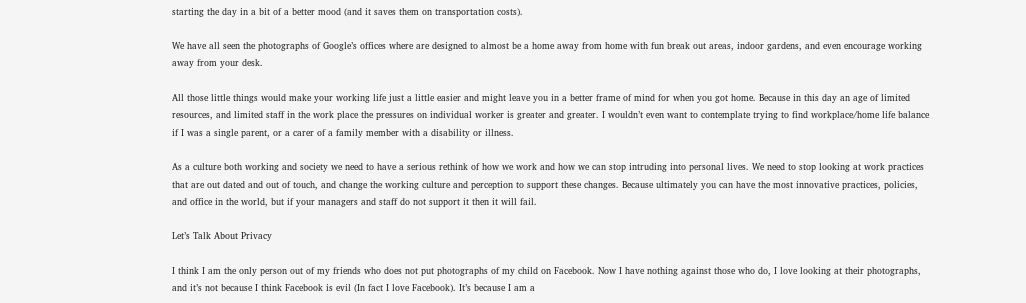starting the day in a bit of a better mood (and it saves them on transportation costs).

We have all seen the photographs of Google’s offices where are designed to almost be a home away from home with fun break out areas, indoor gardens, and even encourage working away from your desk.

All those little things would make your working life just a little easier and might leave you in a better frame of mind for when you got home. Because in this day an age of limited resources, and limited staff in the work place the pressures on individual worker is greater and greater. I wouldn’t even want to contemplate trying to find workplace/home life balance if I was a single parent, or a carer of a family member with a disability or illness.

As a culture both working and society we need to have a serious rethink of how we work and how we can stop intruding into personal lives. We need to stop looking at work practices that are out dated and out of touch, and change the working culture and perception to support these changes. Because ultimately you can have the most innovative practices, policies, and office in the world, but if your managers and staff do not support it then it will fail.

Let’s Talk About Privacy

I think I am the only person out of my friends who does not put photographs of my child on Facebook. Now I have nothing against those who do, I love looking at their photographs, and it’s not because I think Facebook is evil (In fact I love Facebook). It’s because I am a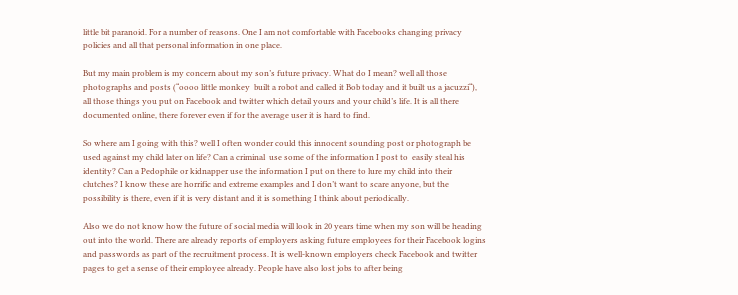little bit paranoid. For a number of reasons. One I am not comfortable with Facebooks changing privacy policies and all that personal information in one place.

But my main problem is my concern about my son’s future privacy. What do I mean? well all those photographs and posts (“oooo little monkey  built a robot and called it Bob today and it built us a jacuzzi“), all those things you put on Facebook and twitter which detail yours and your child’s life. It is all there documented online, there forever even if for the average user it is hard to find.

So where am I going with this? well I often wonder could this innocent sounding post or photograph be used against my child later on life? Can a criminal  use some of the information I post to  easily steal his identity? Can a Pedophile or kidnapper use the information I put on there to lure my child into their clutches? I know these are horrific and extreme examples and I don’t want to scare anyone, but the possibility is there, even if it is very distant and it is something I think about periodically.

Also we do not know how the future of social media will look in 20 years time when my son will be heading out into the world. There are already reports of employers asking future employees for their Facebook logins and passwords as part of the recruitment process. It is well-known employers check Facebook and twitter pages to get a sense of their employee already. People have also lost jobs to after being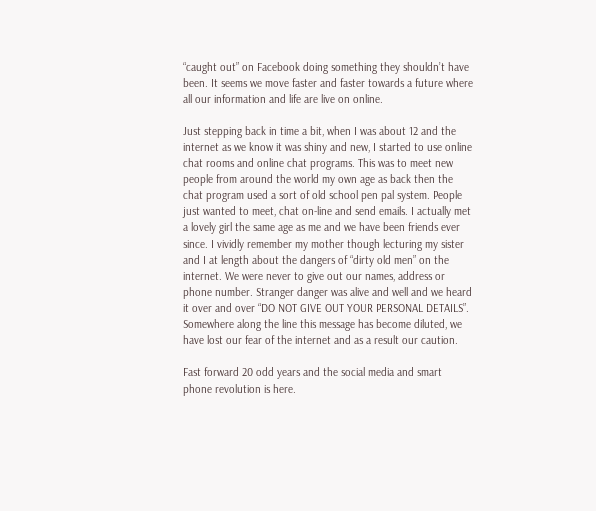“caught out” on Facebook doing something they shouldn’t have been. It seems we move faster and faster towards a future where all our information and life are live on online.

Just stepping back in time a bit, when I was about 12 and the internet as we know it was shiny and new, I started to use online chat rooms and online chat programs. This was to meet new people from around the world my own age as back then the chat program used a sort of old school pen pal system. People just wanted to meet, chat on-line and send emails. I actually met a lovely girl the same age as me and we have been friends ever since. I vividly remember my mother though lecturing my sister and I at length about the dangers of “dirty old men” on the internet. We were never to give out our names, address or phone number. Stranger danger was alive and well and we heard it over and over “DO NOT GIVE OUT YOUR PERSONAL DETAILS”. Somewhere along the line this message has become diluted, we have lost our fear of the internet and as a result our caution.

Fast forward 20 odd years and the social media and smart phone revolution is here.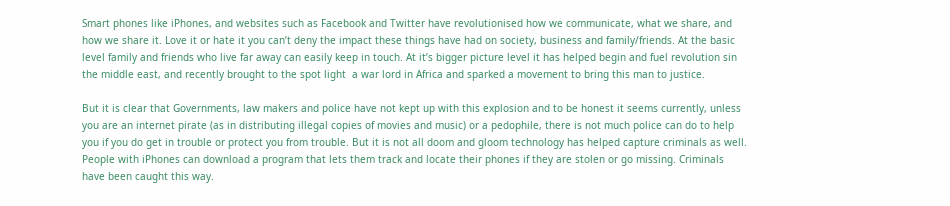Smart phones like iPhones, and websites such as Facebook and Twitter have revolutionised how we communicate, what we share, and how we share it. Love it or hate it you can’t deny the impact these things have had on society, business and family/friends. At the basic level family and friends who live far away can easily keep in touch. At it’s bigger picture level it has helped begin and fuel revolution sin the middle east, and recently brought to the spot light  a war lord in Africa and sparked a movement to bring this man to justice.

But it is clear that Governments, law makers and police have not kept up with this explosion and to be honest it seems currently, unless you are an internet pirate (as in distributing illegal copies of movies and music) or a pedophile, there is not much police can do to help you if you do get in trouble or protect you from trouble. But it is not all doom and gloom technology has helped capture criminals as well. People with iPhones can download a program that lets them track and locate their phones if they are stolen or go missing. Criminals have been caught this way.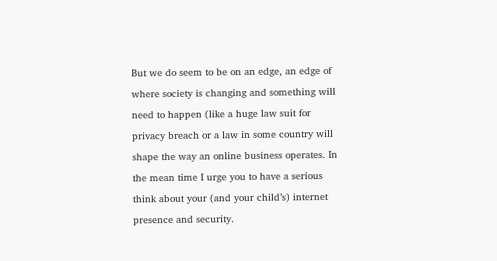But we do seem to be on an edge, an edge of where society is changing and something will need to happen (like a huge law suit for privacy breach or a law in some country will shape the way an online business operates. In the mean time I urge you to have a serious think about your (and your child’s) internet presence and security.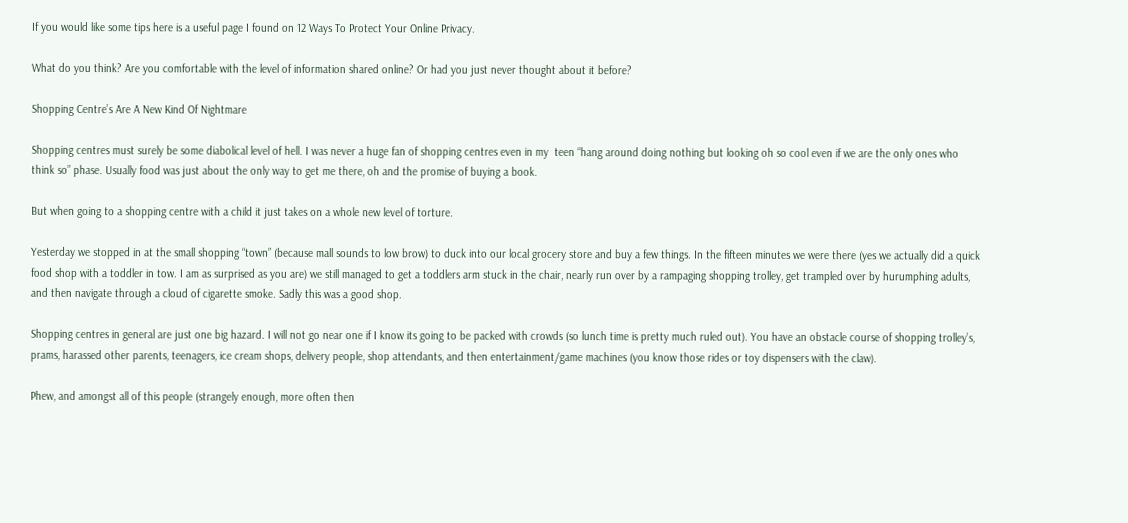If you would like some tips here is a useful page I found on 12 Ways To Protect Your Online Privacy.

What do you think? Are you comfortable with the level of information shared online? Or had you just never thought about it before?

Shopping Centre’s Are A New Kind Of Nightmare

Shopping centres must surely be some diabolical level of hell. I was never a huge fan of shopping centres even in my  teen “hang around doing nothing but looking oh so cool even if we are the only ones who think so” phase. Usually food was just about the only way to get me there, oh and the promise of buying a book.

But when going to a shopping centre with a child it just takes on a whole new level of torture.

Yesterday we stopped in at the small shopping “town” (because mall sounds to low brow) to duck into our local grocery store and buy a few things. In the fifteen minutes we were there (yes we actually did a quick food shop with a toddler in tow. I am as surprised as you are) we still managed to get a toddlers arm stuck in the chair, nearly run over by a rampaging shopping trolley, get trampled over by hurumphing adults, and then navigate through a cloud of cigarette smoke. Sadly this was a good shop.

Shopping centres in general are just one big hazard. I will not go near one if I know its going to be packed with crowds (so lunch time is pretty much ruled out). You have an obstacle course of shopping trolley’s, prams, harassed other parents, teenagers, ice cream shops, delivery people, shop attendants, and then entertainment/game machines (you know those rides or toy dispensers with the claw).

Phew, and amongst all of this people (strangely enough, more often then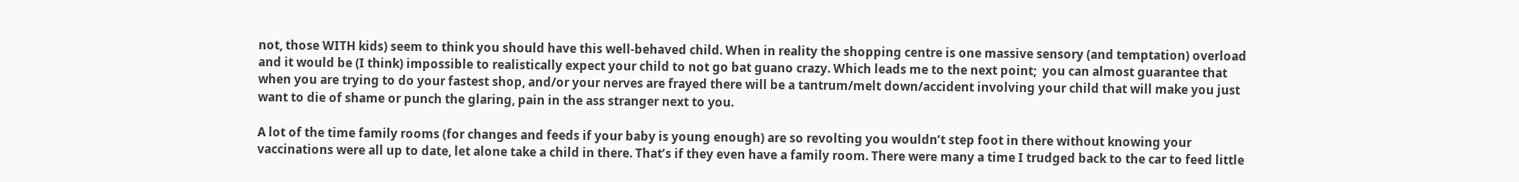not, those WITH kids) seem to think you should have this well-behaved child. When in reality the shopping centre is one massive sensory (and temptation) overload and it would be (I think) impossible to realistically expect your child to not go bat guano crazy. Which leads me to the next point;  you can almost guarantee that when you are trying to do your fastest shop, and/or your nerves are frayed there will be a tantrum/melt down/accident involving your child that will make you just want to die of shame or punch the glaring, pain in the ass stranger next to you.

A lot of the time family rooms (for changes and feeds if your baby is young enough) are so revolting you wouldn’t step foot in there without knowing your vaccinations were all up to date, let alone take a child in there. That’s if they even have a family room. There were many a time I trudged back to the car to feed little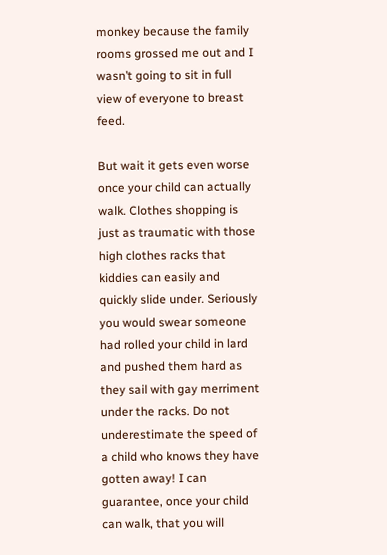monkey because the family rooms grossed me out and I wasn’t going to sit in full view of everyone to breast feed.

But wait it gets even worse once your child can actually walk. Clothes shopping is just as traumatic with those high clothes racks that kiddies can easily and quickly slide under. Seriously you would swear someone had rolled your child in lard and pushed them hard as they sail with gay merriment under the racks. Do not underestimate the speed of a child who knows they have gotten away! I can guarantee, once your child can walk, that you will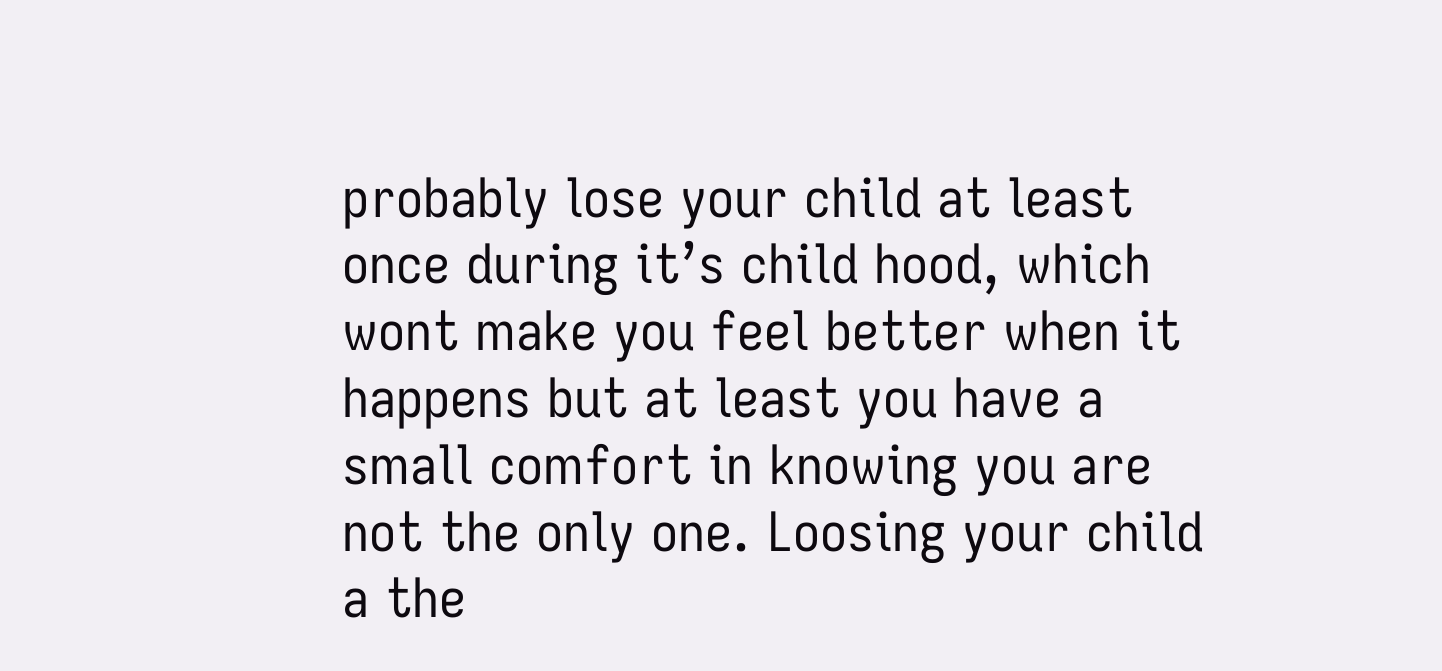probably lose your child at least once during it’s child hood, which wont make you feel better when it happens but at least you have a small comfort in knowing you are not the only one. Loosing your child a the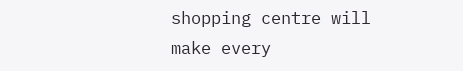shopping centre will make every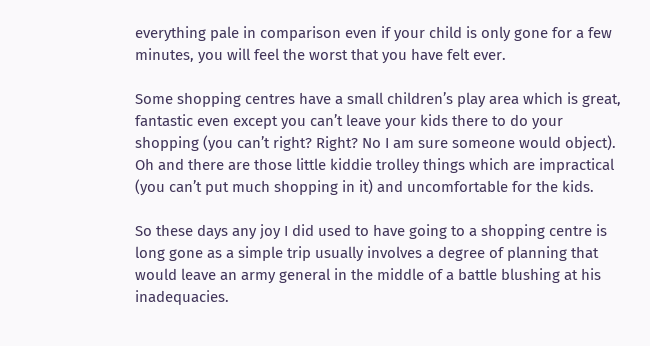everything pale in comparison even if your child is only gone for a few minutes, you will feel the worst that you have felt ever.

Some shopping centres have a small children’s play area which is great, fantastic even except you can’t leave your kids there to do your shopping (you can’t right? Right? No I am sure someone would object). Oh and there are those little kiddie trolley things which are impractical (you can’t put much shopping in it) and uncomfortable for the kids.

So these days any joy I did used to have going to a shopping centre is long gone as a simple trip usually involves a degree of planning that would leave an army general in the middle of a battle blushing at his inadequacies.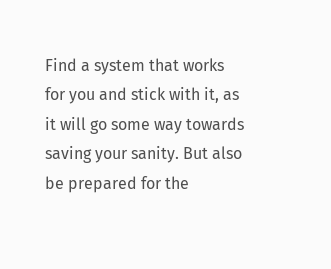Find a system that works for you and stick with it, as it will go some way towards saving your sanity. But also be prepared for the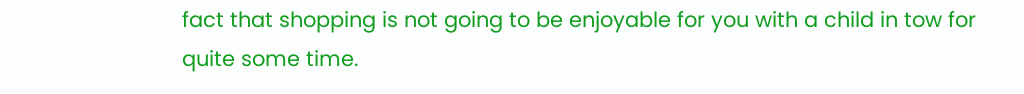fact that shopping is not going to be enjoyable for you with a child in tow for quite some time.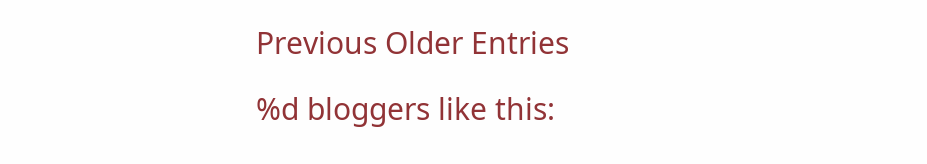Previous Older Entries

%d bloggers like this: